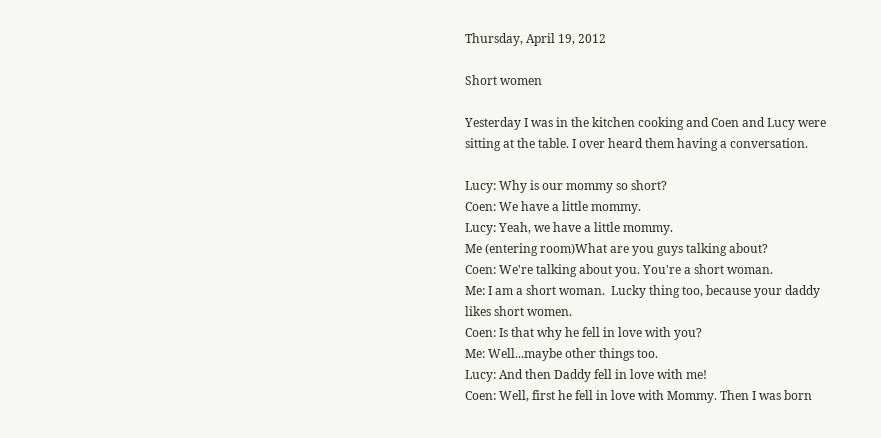Thursday, April 19, 2012

Short women

Yesterday I was in the kitchen cooking and Coen and Lucy were sitting at the table. I over heard them having a conversation.

Lucy: Why is our mommy so short?
Coen: We have a little mommy.
Lucy: Yeah, we have a little mommy.
Me (entering room)What are you guys talking about?
Coen: We're talking about you. You're a short woman.
Me: I am a short woman.  Lucky thing too, because your daddy likes short women.
Coen: Is that why he fell in love with you?
Me: Well...maybe other things too.
Lucy: And then Daddy fell in love with me!
Coen: Well, first he fell in love with Mommy. Then I was born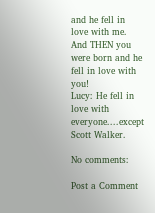and he fell in love with me.  And THEN you were born and he fell in love with you!
Lucy: He fell in love with everyone....except Scott Walker.

No comments:

Post a Comment